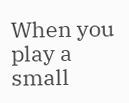When you play a small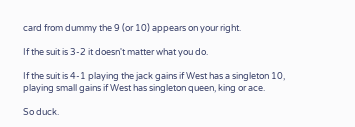card from dummy the 9 (or 10) appears on your right.

If the suit is 3-2 it doesn't matter what you do.

If the suit is 4-1 playing the jack gains if West has a singleton 10, playing small gains if West has singleton queen, king or ace.

So duck.